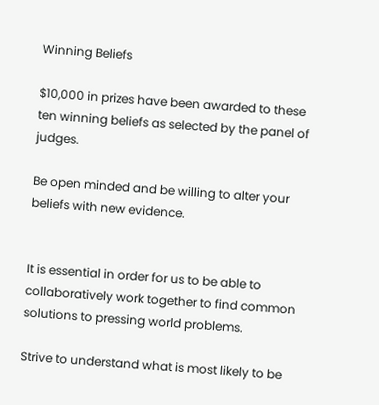Winning Beliefs

$10,000 in prizes have been awarded to these ten winning beliefs as selected by the panel of judges.

Be open minded and be willing to alter your beliefs with new evidence.


It is essential in order for us to be able to collaboratively work together to find common solutions to pressing world problems.

Strive to understand what is most likely to be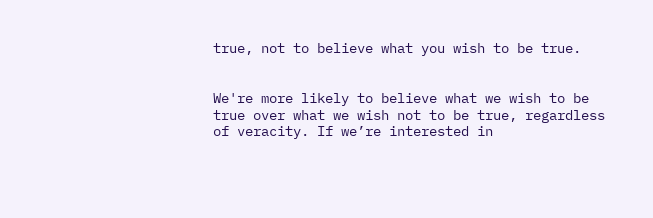true, not to believe what you wish to be true.


We're more likely to believe what we wish to be true over what we wish not to be true, regardless of veracity. If we’re interested in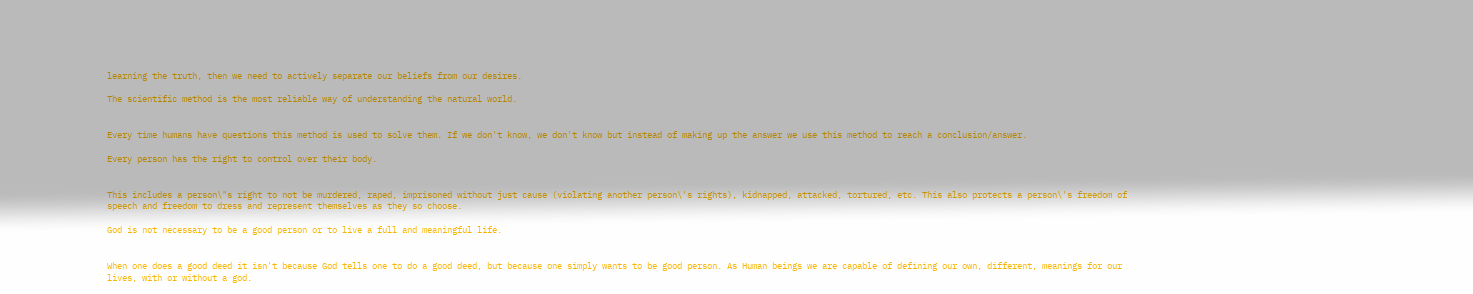learning the truth, then we need to actively separate our beliefs from our desires.

The scientific method is the most reliable way of understanding the natural world.


Every time humans have questions this method is used to solve them. If we don't know, we don't know but instead of making up the answer we use this method to reach a conclusion/answer.

Every person has the right to control over their body.


This includes a person\"s right to not be murdered, raped, imprisoned without just cause (violating another person\'s rights), kidnapped, attacked, tortured, etc. This also protects a person\'s freedom of speech and freedom to dress and represent themselves as they so choose.

God is not necessary to be a good person or to live a full and meaningful life.


When one does a good deed it isn't because God tells one to do a good deed, but because one simply wants to be good person. As Human beings we are capable of defining our own, different, meanings for our lives, with or without a god.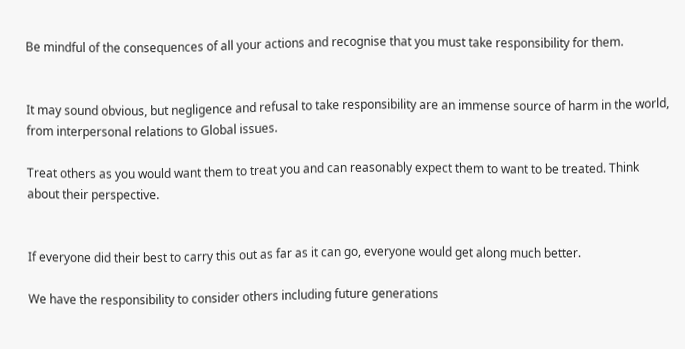Be mindful of the consequences of all your actions and recognise that you must take responsibility for them.


It may sound obvious, but negligence and refusal to take responsibility are an immense source of harm in the world, from interpersonal relations to Global issues.

Treat others as you would want them to treat you and can reasonably expect them to want to be treated. Think about their perspective.


If everyone did their best to carry this out as far as it can go, everyone would get along much better.

We have the responsibility to consider others including future generations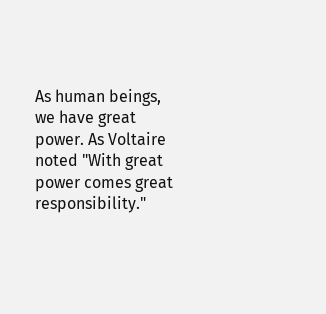As human beings, we have great power. As Voltaire noted "With great power comes great responsibility."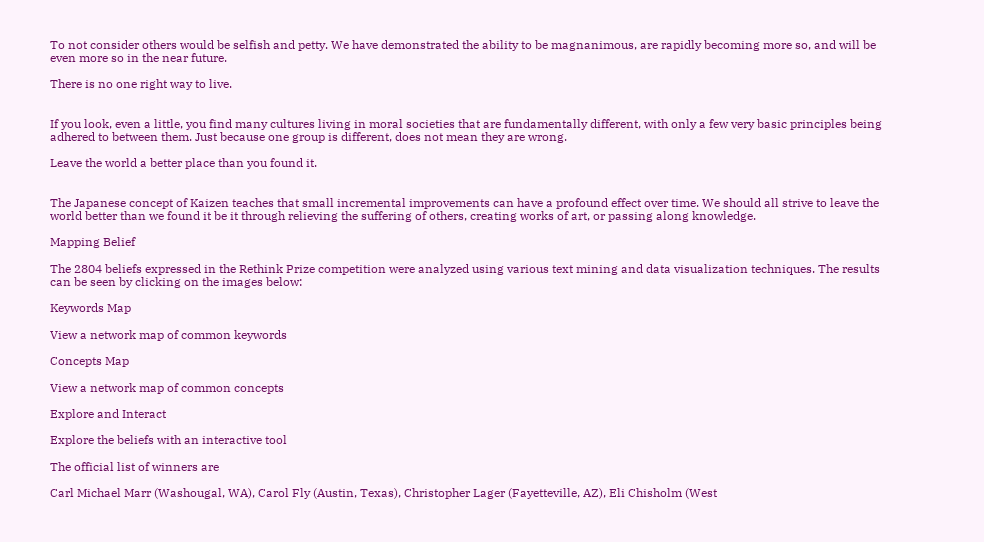To not consider others would be selfish and petty. We have demonstrated the ability to be magnanimous, are rapidly becoming more so, and will be even more so in the near future.

There is no one right way to live.


If you look, even a little, you find many cultures living in moral societies that are fundamentally different, with only a few very basic principles being adhered to between them. Just because one group is different, does not mean they are wrong.

Leave the world a better place than you found it.


The Japanese concept of Kaizen teaches that small incremental improvements can have a profound effect over time. We should all strive to leave the world better than we found it be it through relieving the suffering of others, creating works of art, or passing along knowledge.

Mapping Belief

The 2804 beliefs expressed in the Rethink Prize competition were analyzed using various text mining and data visualization techniques. The results can be seen by clicking on the images below:

Keywords Map

View a network map of common keywords

Concepts Map

View a network map of common concepts

Explore and Interact

Explore the beliefs with an interactive tool

The official list of winners are

Carl Michael Marr (Washougal, WA), Carol Fly (Austin, Texas), Christopher Lager (Fayetteville, AZ), Eli Chisholm (West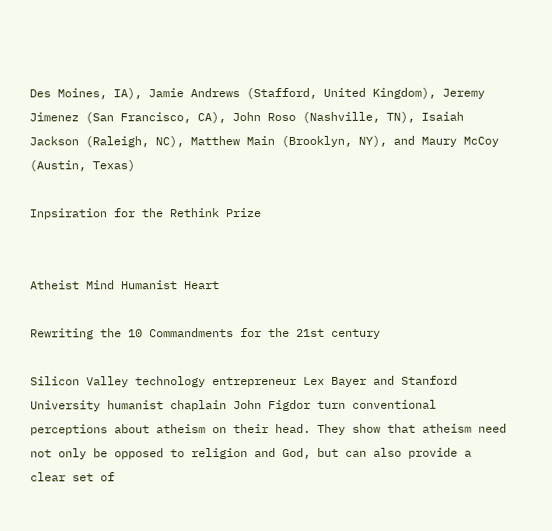Des Moines, IA), Jamie Andrews (Stafford, United Kingdom), Jeremy Jimenez (San Francisco, CA), John Roso (Nashville, TN), Isaiah Jackson (Raleigh, NC), Matthew Main (Brooklyn, NY), and Maury McCoy (Austin, Texas)

Inpsiration for the Rethink Prize


Atheist Mind Humanist Heart

Rewriting the 10 Commandments for the 21st century

Silicon Valley technology entrepreneur Lex Bayer and Stanford University humanist chaplain John Figdor turn conventional perceptions about atheism on their head. They show that atheism need not only be opposed to religion and God, but can also provide a clear set of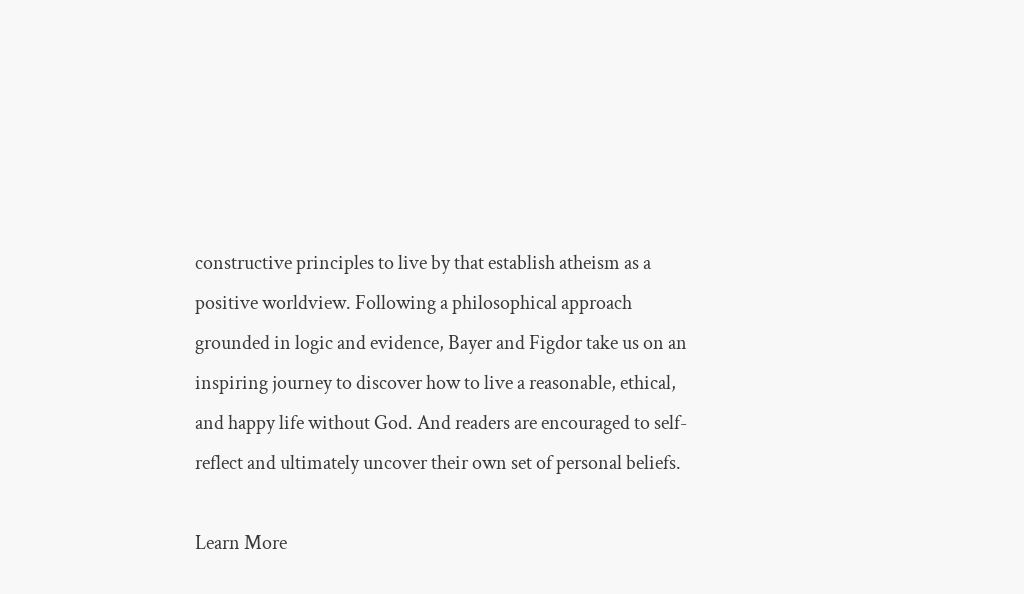constructive principles to live by that establish atheism as a positive worldview. Following a philosophical approach grounded in logic and evidence, Bayer and Figdor take us on an inspiring journey to discover how to live a reasonable, ethical, and happy life without God. And readers are encouraged to self-reflect and ultimately uncover their own set of personal beliefs.

Learn More